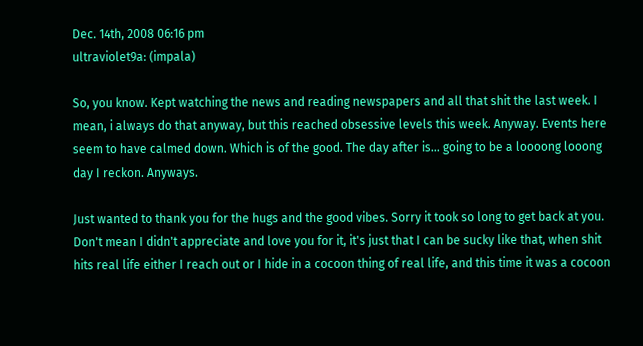Dec. 14th, 2008 06:16 pm
ultraviolet9a: (impala)

So, you know. Kept watching the news and reading newspapers and all that shit the last week. I mean, i always do that anyway, but this reached obsessive levels this week. Anyway. Events here seem to have calmed down. Which is of the good. The day after is... going to be a loooong looong day I reckon. Anyways.

Just wanted to thank you for the hugs and the good vibes. Sorry it took so long to get back at you. Don't mean I didn't appreciate and love you for it, it's just that I can be sucky like that, when shit hits real life either I reach out or I hide in a cocoon thing of real life, and this time it was a cocoon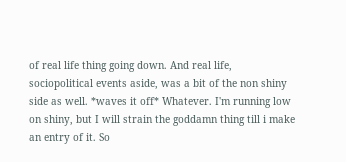of real life thing going down. And real life, sociopolitical events aside, was a bit of the non shiny side as well. *waves it off* Whatever. I'm running low on shiny, but I will strain the goddamn thing till i make an entry of it. So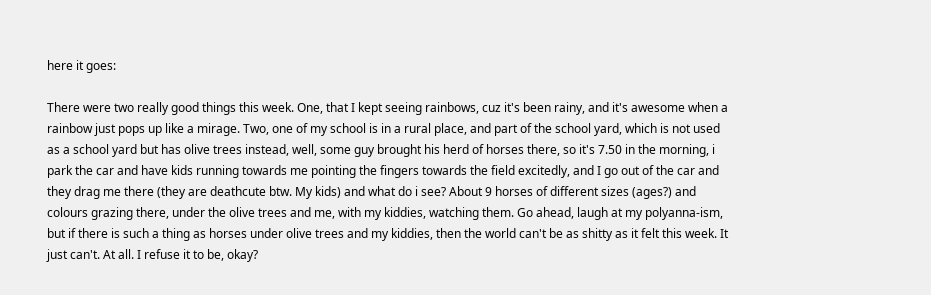here it goes:

There were two really good things this week. One, that I kept seeing rainbows, cuz it's been rainy, and it's awesome when a rainbow just pops up like a mirage. Two, one of my school is in a rural place, and part of the school yard, which is not used as a school yard but has olive trees instead, well, some guy brought his herd of horses there, so it's 7.50 in the morning, i park the car and have kids running towards me pointing the fingers towards the field excitedly, and I go out of the car and they drag me there (they are deathcute btw. My kids) and what do i see? About 9 horses of different sizes (ages?) and colours grazing there, under the olive trees and me, with my kiddies, watching them. Go ahead, laugh at my polyanna-ism, but if there is such a thing as horses under olive trees and my kiddies, then the world can't be as shitty as it felt this week. It just can't. At all. I refuse it to be, okay?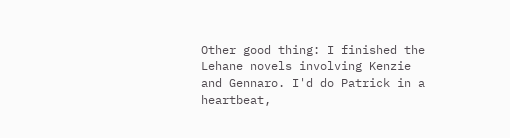Other good thing: I finished the Lehane novels involving Kenzie and Gennaro. I'd do Patrick in a heartbeat,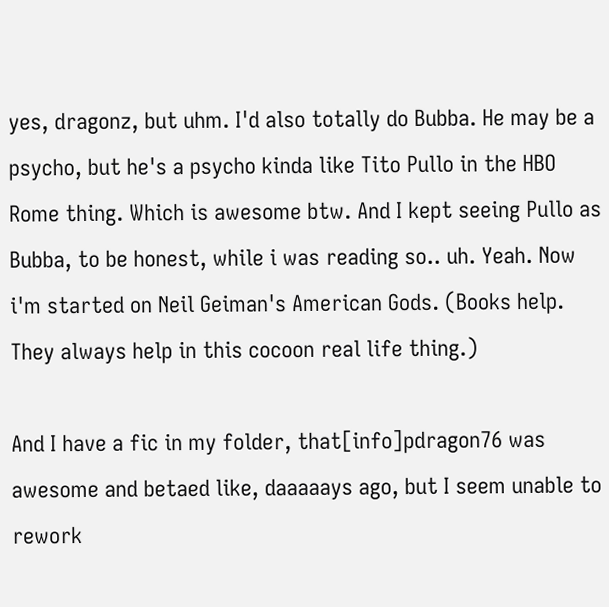yes, dragonz, but uhm. I'd also totally do Bubba. He may be a psycho, but he's a psycho kinda like Tito Pullo in the HBO Rome thing. Which is awesome btw. And I kept seeing Pullo as Bubba, to be honest, while i was reading so.. uh. Yeah. Now i'm started on Neil Geiman's American Gods. (Books help. They always help in this cocoon real life thing.)

And I have a fic in my folder, that[info]pdragon76 was awesome and betaed like, daaaaays ago, but I seem unable to rework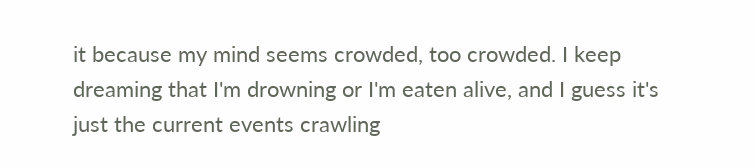it because my mind seems crowded, too crowded. I keep dreaming that I'm drowning or I'm eaten alive, and I guess it's just the current events crawling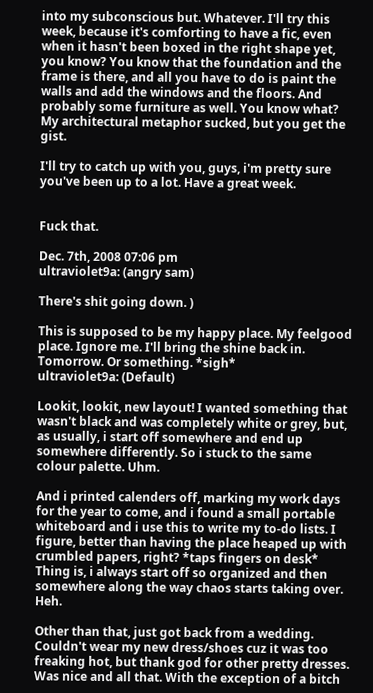into my subconscious but. Whatever. I'll try this week, because it's comforting to have a fic, even when it hasn't been boxed in the right shape yet, you know? You know that the foundation and the frame is there, and all you have to do is paint the walls and add the windows and the floors. And probably some furniture as well. You know what? My architectural metaphor sucked, but you get the gist.

I'll try to catch up with you, guys, i'm pretty sure you've been up to a lot. Have a great week.


Fuck that.

Dec. 7th, 2008 07:06 pm
ultraviolet9a: (angry sam)

There's shit going down. )

This is supposed to be my happy place. My feelgood place. Ignore me. I'll bring the shine back in. Tomorrow. Or something. *sigh*
ultraviolet9a: (Default)

Lookit, lookit, new layout! I wanted something that wasn't black and was completely white or grey, but, as usually, i start off somewhere and end up somewhere differently. So i stuck to the same colour palette. Uhm.

And i printed calenders off, marking my work days for the year to come, and i found a small portable whiteboard and i use this to write my to-do lists. I figure, better than having the place heaped up with crumbled papers, right? *taps fingers on desk* Thing is, i always start off so organized and then somewhere along the way chaos starts taking over. Heh.

Other than that, just got back from a wedding. Couldn't wear my new dress/shoes cuz it was too freaking hot, but thank god for other pretty dresses. Was nice and all that. With the exception of a bitch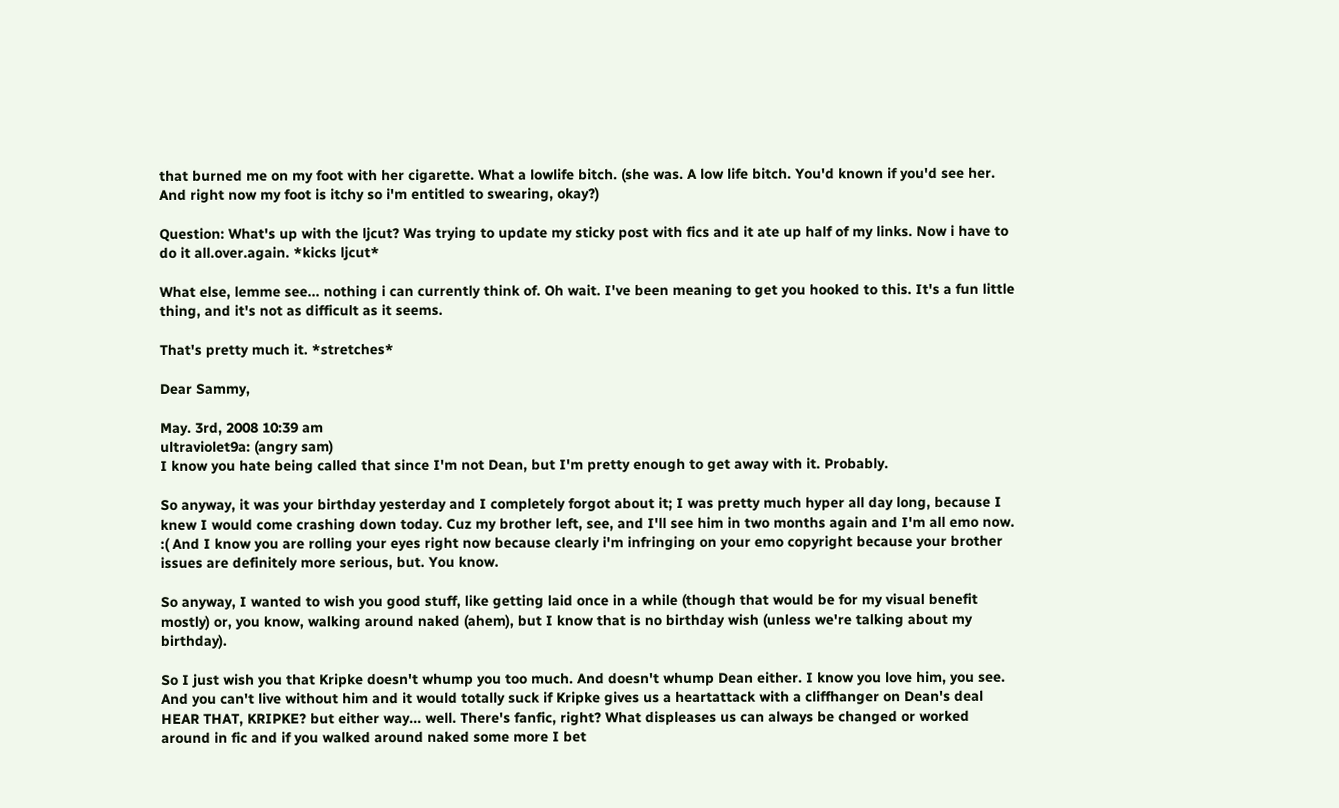that burned me on my foot with her cigarette. What a lowlife bitch. (she was. A low life bitch. You'd known if you'd see her. And right now my foot is itchy so i'm entitled to swearing, okay?)

Question: What's up with the ljcut? Was trying to update my sticky post with fics and it ate up half of my links. Now i have to do it all.over.again. *kicks ljcut*

What else, lemme see... nothing i can currently think of. Oh wait. I've been meaning to get you hooked to this. It's a fun little thing, and it's not as difficult as it seems.

That's pretty much it. *stretches*

Dear Sammy,

May. 3rd, 2008 10:39 am
ultraviolet9a: (angry sam)
I know you hate being called that since I'm not Dean, but I'm pretty enough to get away with it. Probably.

So anyway, it was your birthday yesterday and I completely forgot about it; I was pretty much hyper all day long, because I knew I would come crashing down today. Cuz my brother left, see, and I'll see him in two months again and I'm all emo now. :( And I know you are rolling your eyes right now because clearly i'm infringing on your emo copyright because your brother issues are definitely more serious, but. You know.

So anyway, I wanted to wish you good stuff, like getting laid once in a while (though that would be for my visual benefit mostly) or, you know, walking around naked (ahem), but I know that is no birthday wish (unless we're talking about my birthday).

So I just wish you that Kripke doesn't whump you too much. And doesn't whump Dean either. I know you love him, you see. And you can't live without him and it would totally suck if Kripke gives us a heartattack with a cliffhanger on Dean's deal HEAR THAT, KRIPKE? but either way... well. There's fanfic, right? What displeases us can always be changed or worked around in fic and if you walked around naked some more I bet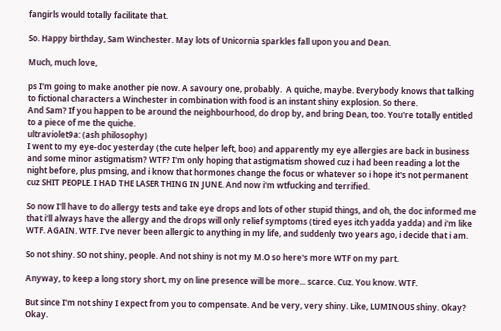fangirls would totally facilitate that.

So. Happy birthday, Sam Winchester. May lots of Unicornia sparkles fall upon you and Dean.

Much, much love,

ps I'm going to make another pie now. A savoury one, probably.  A quiche, maybe. Everybody knows that talking to fictional characters a Winchester in combination with food is an instant shiny explosion. So there.
And Sam? If you happen to be around the neighbourhood, do drop by, and bring Dean, too. You're totally entitled to a piece of me the quiche.
ultraviolet9a: (ash philosophy)
I went to my eye-doc yesterday (the cute helper left, boo) and apparently my eye allergies are back in business and some minor astigmatism? WTF? I'm only hoping that astigmatism showed cuz i had been reading a lot the night before, plus pmsing, and i know that hormones change the focus or whatever so i hope it's not permanent cuz SHIT PEOPLE. I HAD THE LASER THING IN JUNE. And now i'm wtfucking and terrified.

So now I'll have to do allergy tests and take eye drops and lots of other stupid things, and oh, the doc informed me that i'll always have the allergy and the drops will only relief symptoms (tired eyes itch yadda yadda) and i'm like WTF. AGAIN. WTF. I've never been allergic to anything in my life, and suddenly two years ago, i decide that i am.

So not shiny. SO not shiny, people. And not shiny is not my M.O so here's more WTF on my part.

Anyway, to keep a long story short, my on line presence will be more... scarce. Cuz. You know. WTF.

But since I'm not shiny I expect from you to compensate. And be very, very shiny. Like, LUMINOUS shiny. Okay? Okay.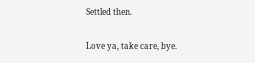Settled then.

Love ya, take care, bye.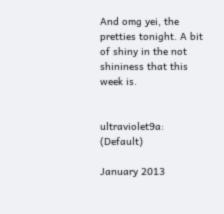And omg yei, the pretties tonight. A bit of shiny in the not shininess that this week is.


ultraviolet9a: (Default)

January 2013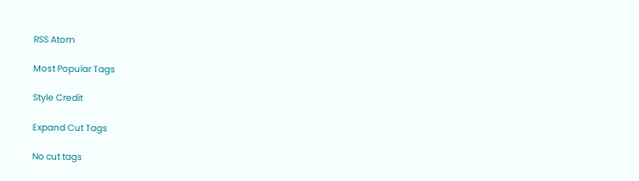RSS Atom

Most Popular Tags

Style Credit

Expand Cut Tags

No cut tags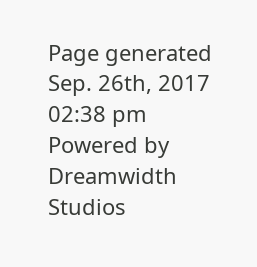Page generated Sep. 26th, 2017 02:38 pm
Powered by Dreamwidth Studios